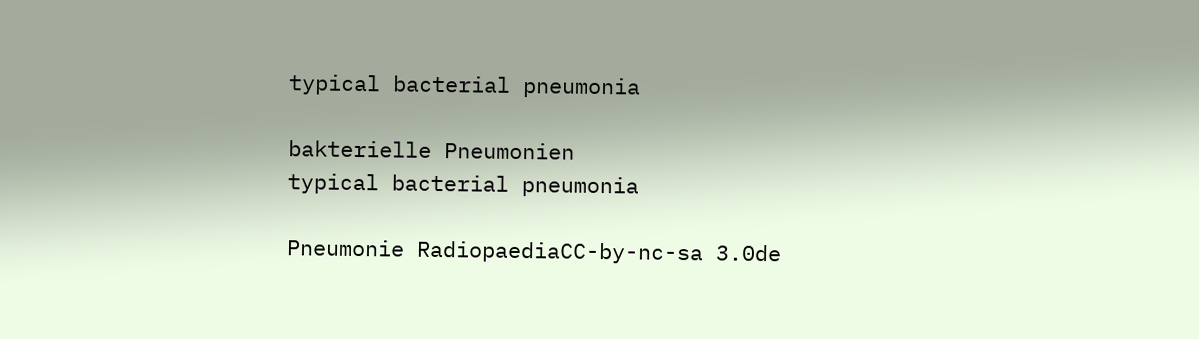typical bacterial pneumonia

bakterielle Pneumonien
typical bacterial pneumonia

Pneumonie RadiopaediaCC-by-nc-sa 3.0de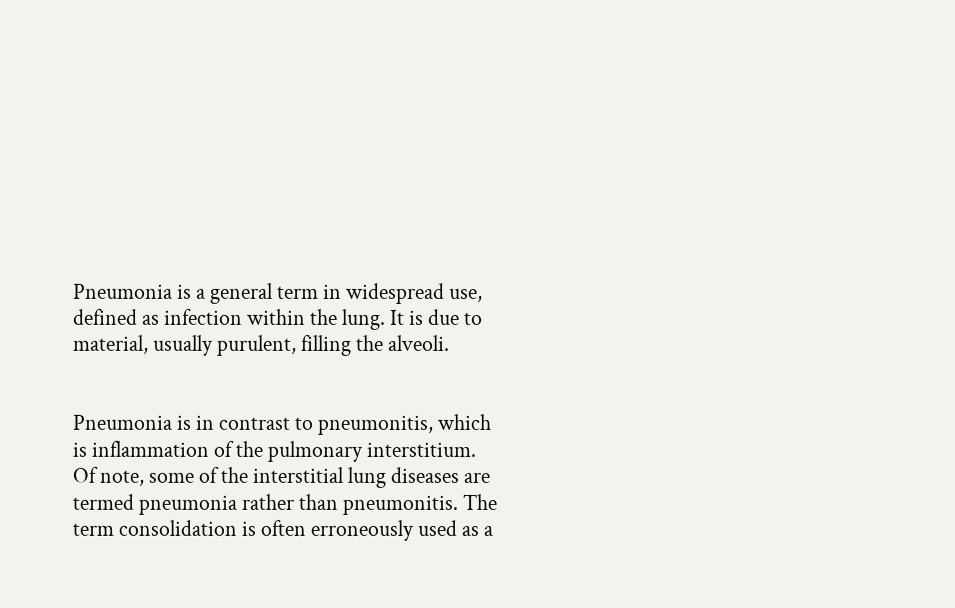Pneumonia is a general term in widespread use, defined as infection within the lung. It is due to material, usually purulent, filling the alveoli.


Pneumonia is in contrast to pneumonitis, which is inflammation of the pulmonary interstitium. Of note, some of the interstitial lung diseases are termed pneumonia rather than pneumonitis. The term consolidation is often erroneously used as a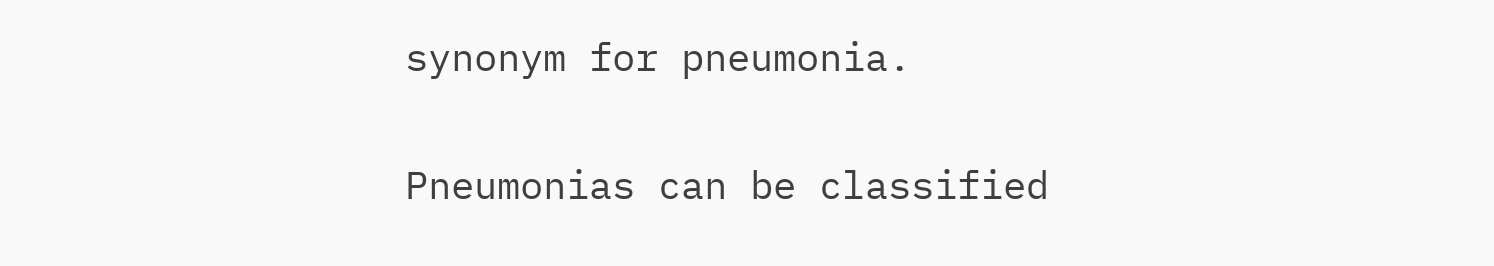synonym for pneumonia.


Pneumonias can be classified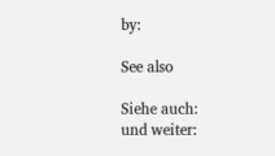by:

See also

Siehe auch:
und weiter: